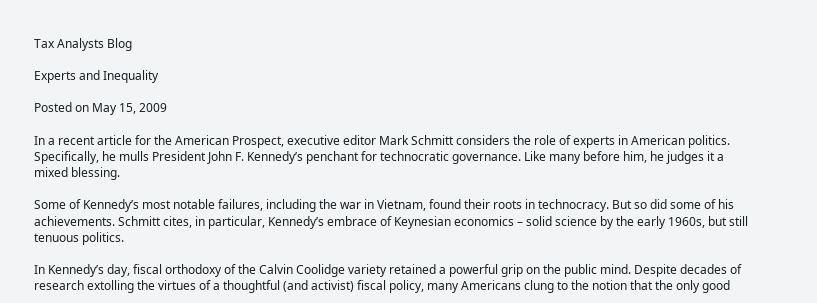Tax Analysts Blog

Experts and Inequality

Posted on May 15, 2009

In a recent article for the American Prospect, executive editor Mark Schmitt considers the role of experts in American politics. Specifically, he mulls President John F. Kennedy’s penchant for technocratic governance. Like many before him, he judges it a mixed blessing.

Some of Kennedy’s most notable failures, including the war in Vietnam, found their roots in technocracy. But so did some of his achievements. Schmitt cites, in particular, Kennedy’s embrace of Keynesian economics – solid science by the early 1960s, but still tenuous politics.

In Kennedy’s day, fiscal orthodoxy of the Calvin Coolidge variety retained a powerful grip on the public mind. Despite decades of research extolling the virtues of a thoughtful (and activist) fiscal policy, many Americans clung to the notion that the only good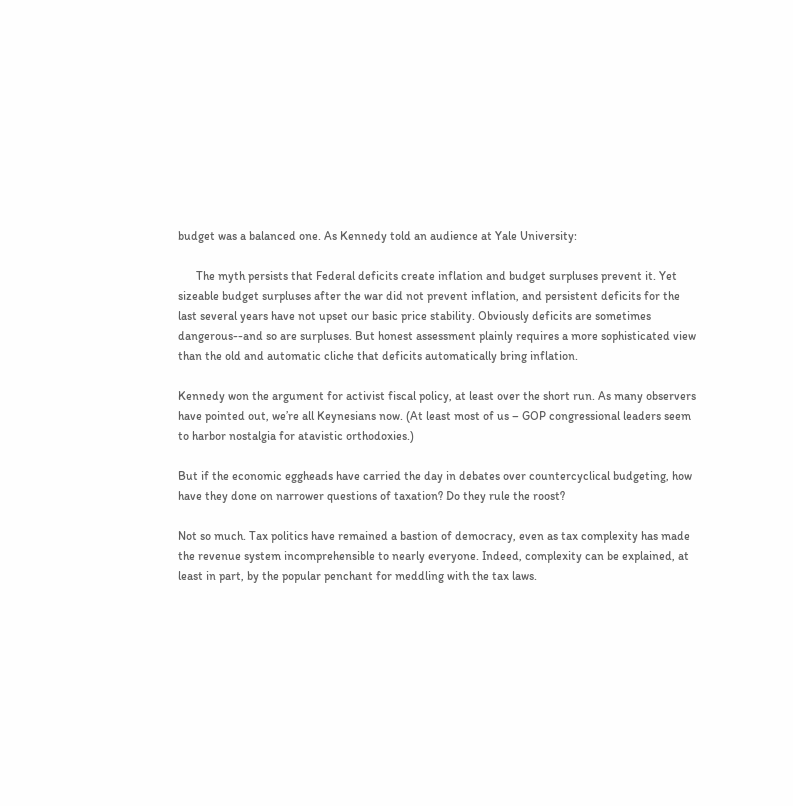budget was a balanced one. As Kennedy told an audience at Yale University:

      The myth persists that Federal deficits create inflation and budget surpluses prevent it. Yet sizeable budget surpluses after the war did not prevent inflation, and persistent deficits for the last several years have not upset our basic price stability. Obviously deficits are sometimes dangerous--and so are surpluses. But honest assessment plainly requires a more sophisticated view than the old and automatic cliche that deficits automatically bring inflation.

Kennedy won the argument for activist fiscal policy, at least over the short run. As many observers have pointed out, we’re all Keynesians now. (At least most of us – GOP congressional leaders seem to harbor nostalgia for atavistic orthodoxies.)

But if the economic eggheads have carried the day in debates over countercyclical budgeting, how have they done on narrower questions of taxation? Do they rule the roost?

Not so much. Tax politics have remained a bastion of democracy, even as tax complexity has made the revenue system incomprehensible to nearly everyone. Indeed, complexity can be explained, at least in part, by the popular penchant for meddling with the tax laws.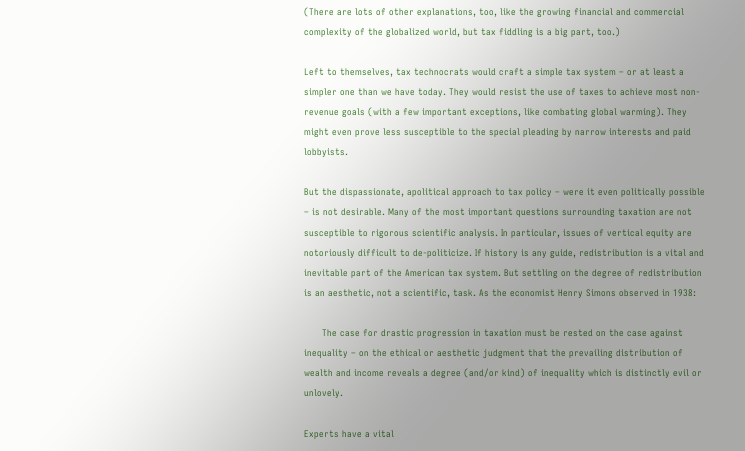(There are lots of other explanations, too, like the growing financial and commercial complexity of the globalized world, but tax fiddling is a big part, too.)

Left to themselves, tax technocrats would craft a simple tax system – or at least a simpler one than we have today. They would resist the use of taxes to achieve most non-revenue goals (with a few important exceptions, like combating global warming). They might even prove less susceptible to the special pleading by narrow interests and paid lobbyists.

But the dispassionate, apolitical approach to tax policy – were it even politically possible – is not desirable. Many of the most important questions surrounding taxation are not susceptible to rigorous scientific analysis. In particular, issues of vertical equity are notoriously difficult to de-politicize. If history is any guide, redistribution is a vital and inevitable part of the American tax system. But settling on the degree of redistribution is an aesthetic, not a scientific, task. As the economist Henry Simons observed in 1938:

      The case for drastic progression in taxation must be rested on the case against inequality – on the ethical or aesthetic judgment that the prevailing distribution of wealth and income reveals a degree (and/or kind) of inequality which is distinctly evil or unlovely.

Experts have a vital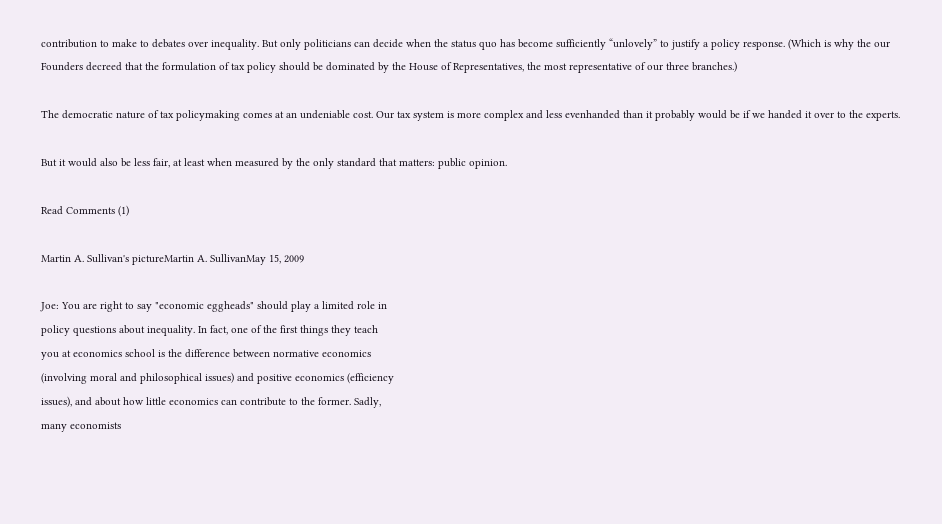contribution to make to debates over inequality. But only politicians can decide when the status quo has become sufficiently “unlovely” to justify a policy response. (Which is why the our Founders decreed that the formulation of tax policy should be dominated by the House of Representatives, the most representative of our three branches.)

The democratic nature of tax policymaking comes at an undeniable cost. Our tax system is more complex and less evenhanded than it probably would be if we handed it over to the experts.

But it would also be less fair, at least when measured by the only standard that matters: public opinion.

Read Comments (1)

Martin A. Sullivan's pictureMartin A. SullivanMay 15, 2009

Joe: You are right to say "economic eggheads" should play a limited role in
policy questions about inequality. In fact, one of the first things they teach
you at economics school is the difference between normative economics
(involving moral and philosophical issues) and positive economics (efficiency
issues), and about how little economics can contribute to the former. Sadly,
many economists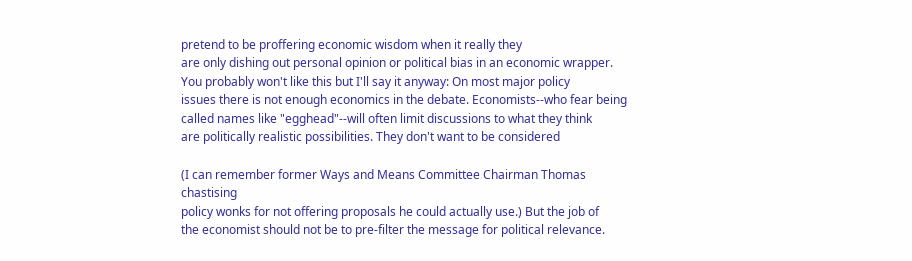pretend to be proffering economic wisdom when it really they
are only dishing out personal opinion or political bias in an economic wrapper.
You probably won't like this but I'll say it anyway: On most major policy
issues there is not enough economics in the debate. Economists--who fear being
called names like "egghead"--will often limit discussions to what they think
are politically realistic possibilities. They don't want to be considered

(I can remember former Ways and Means Committee Chairman Thomas chastising
policy wonks for not offering proposals he could actually use.) But the job of
the economist should not be to pre-filter the message for political relevance.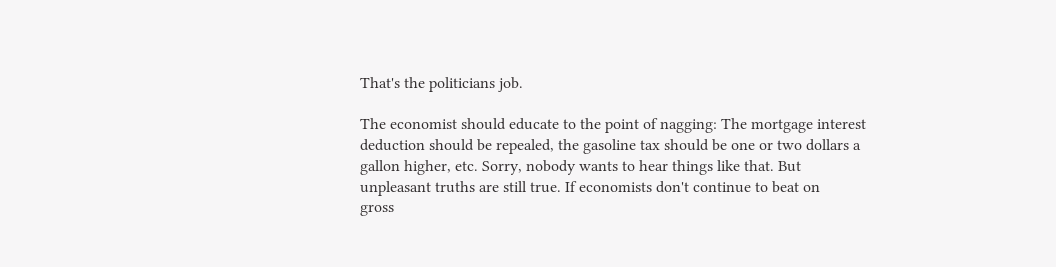That's the politicians job.

The economist should educate to the point of nagging: The mortgage interest
deduction should be repealed, the gasoline tax should be one or two dollars a
gallon higher, etc. Sorry, nobody wants to hear things like that. But
unpleasant truths are still true. If economists don't continue to beat on
gross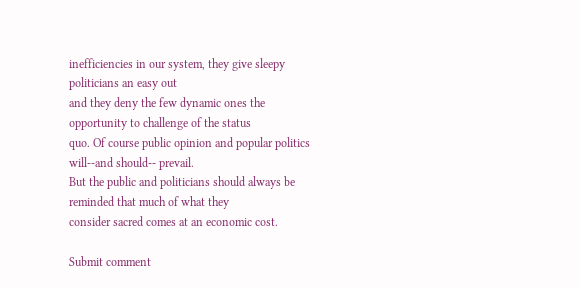inefficiencies in our system, they give sleepy politicians an easy out
and they deny the few dynamic ones the opportunity to challenge of the status
quo. Of course public opinion and popular politics will--and should-- prevail.
But the public and politicians should always be reminded that much of what they
consider sacred comes at an economic cost.

Submit comment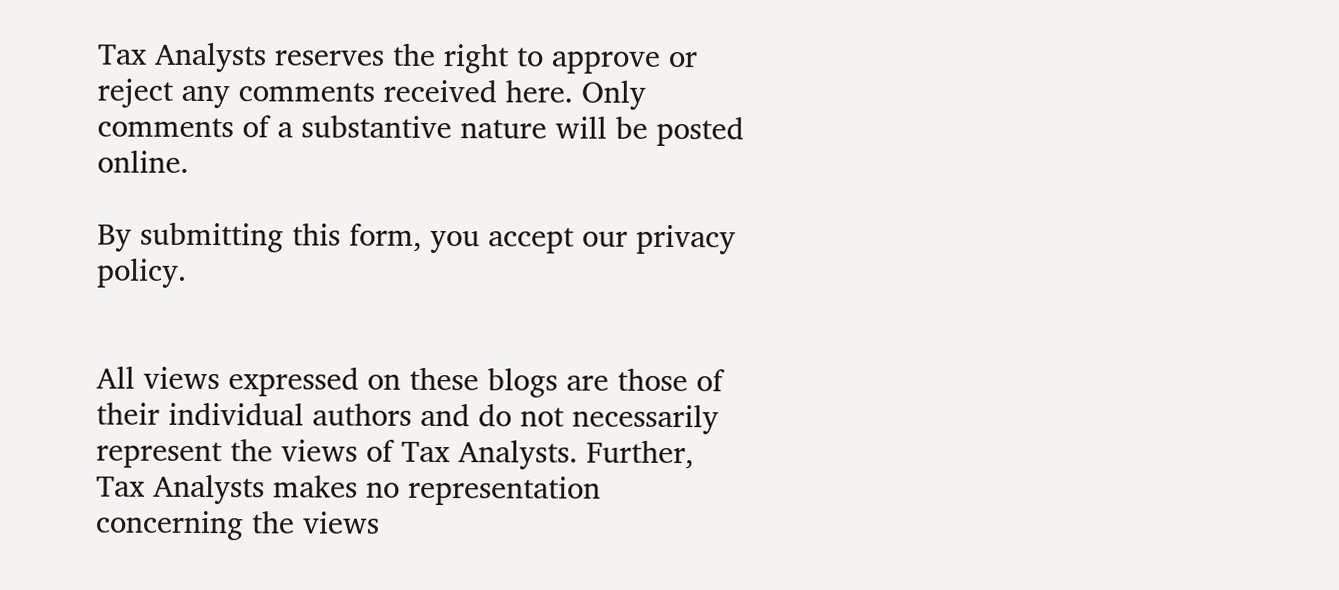Tax Analysts reserves the right to approve or reject any comments received here. Only comments of a substantive nature will be posted online.

By submitting this form, you accept our privacy policy.


All views expressed on these blogs are those of their individual authors and do not necessarily represent the views of Tax Analysts. Further, Tax Analysts makes no representation concerning the views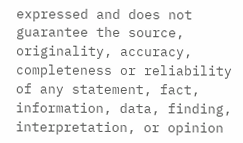expressed and does not guarantee the source, originality, accuracy, completeness or reliability of any statement, fact, information, data, finding, interpretation, or opinion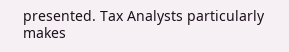presented. Tax Analysts particularly makes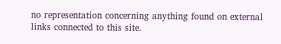no representation concerning anything found on external links connected to this site.